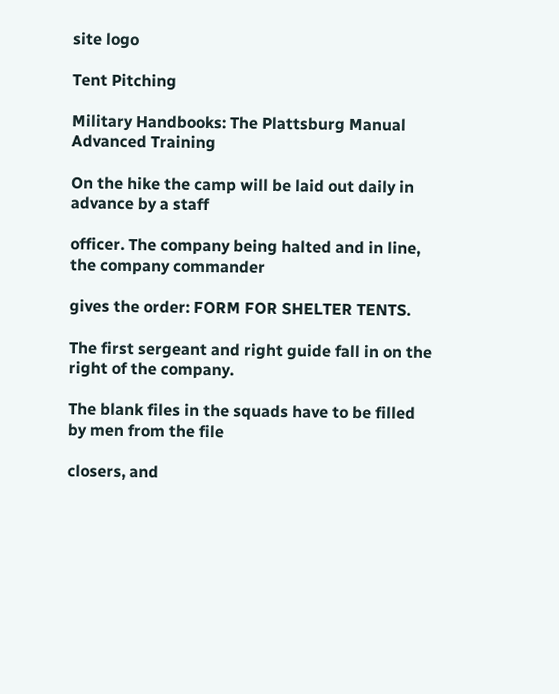site logo

Tent Pitching

Military Handbooks: The Plattsburg Manual Advanced Training

On the hike the camp will be laid out daily in advance by a staff

officer. The company being halted and in line, the company commander

gives the order: FORM FOR SHELTER TENTS.

The first sergeant and right guide fall in on the right of the company.

The blank files in the squads have to be filled by men from the file

closers, and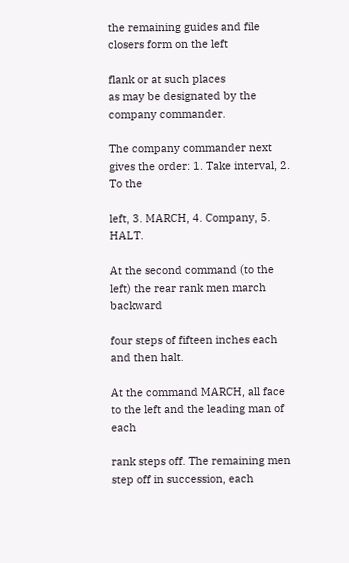the remaining guides and file closers form on the left

flank or at such places
as may be designated by the company commander.

The company commander next gives the order: 1. Take interval, 2. To the

left, 3. MARCH, 4. Company, 5. HALT.

At the second command (to the left) the rear rank men march backward

four steps of fifteen inches each and then halt.

At the command MARCH, all face to the left and the leading man of each

rank steps off. The remaining men step off in succession, each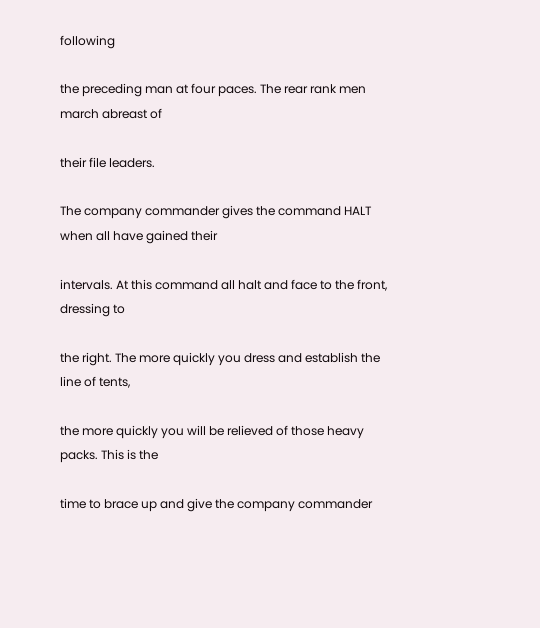following

the preceding man at four paces. The rear rank men march abreast of

their file leaders.

The company commander gives the command HALT when all have gained their

intervals. At this command all halt and face to the front, dressing to

the right. The more quickly you dress and establish the line of tents,

the more quickly you will be relieved of those heavy packs. This is the

time to brace up and give the company commander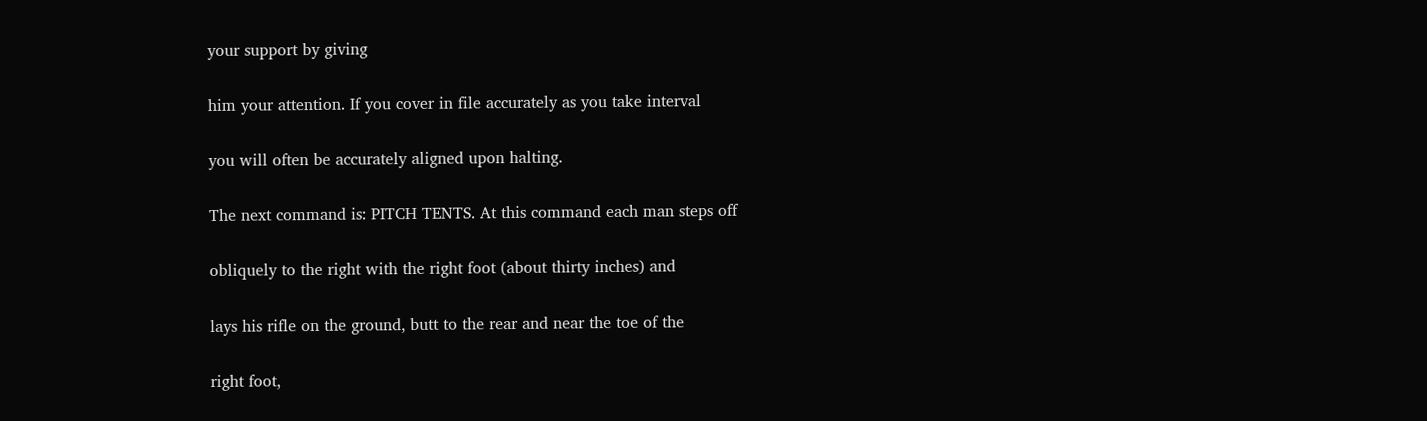your support by giving

him your attention. If you cover in file accurately as you take interval

you will often be accurately aligned upon halting.

The next command is: PITCH TENTS. At this command each man steps off

obliquely to the right with the right foot (about thirty inches) and

lays his rifle on the ground, butt to the rear and near the toe of the

right foot,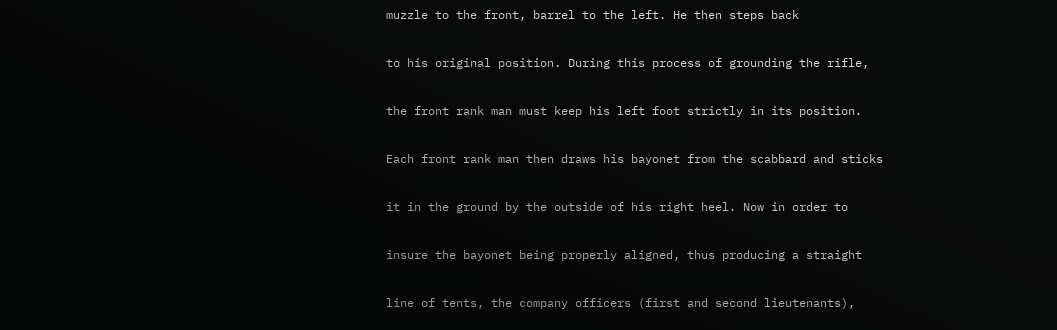muzzle to the front, barrel to the left. He then steps back

to his original position. During this process of grounding the rifle,

the front rank man must keep his left foot strictly in its position.

Each front rank man then draws his bayonet from the scabbard and sticks

it in the ground by the outside of his right heel. Now in order to

insure the bayonet being properly aligned, thus producing a straight

line of tents, the company officers (first and second lieutenants),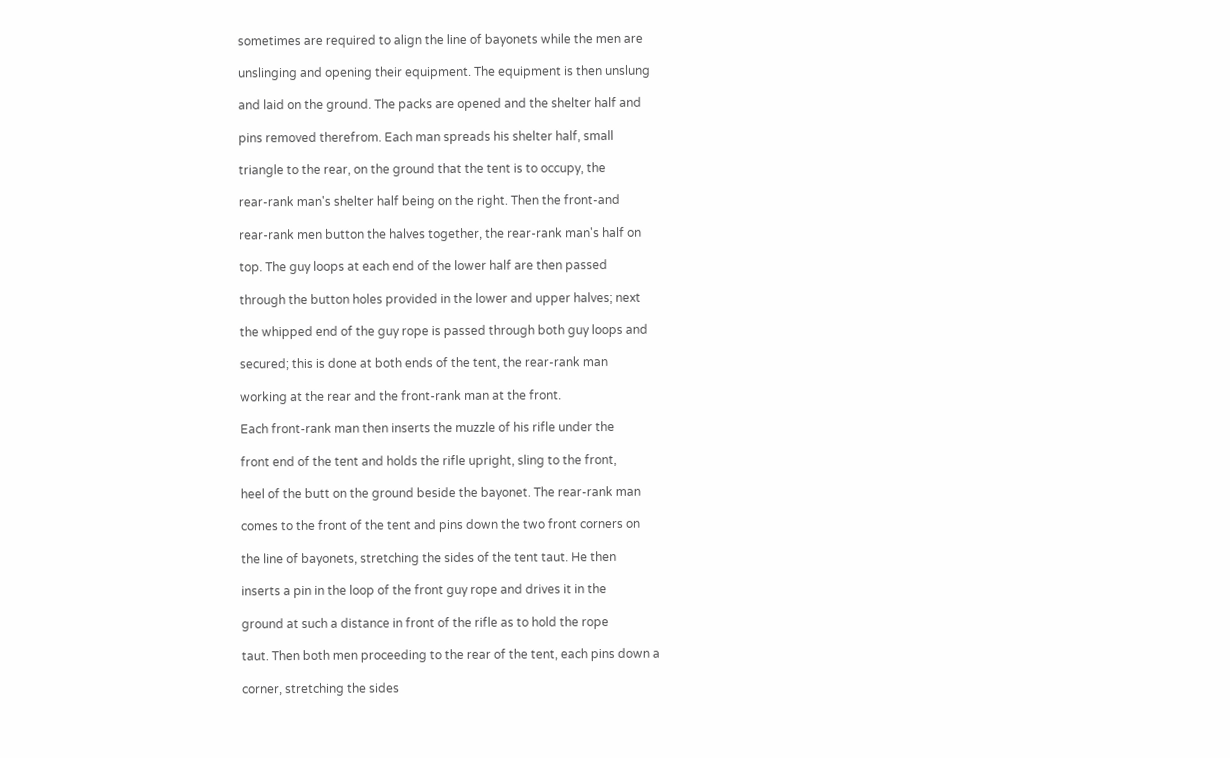sometimes are required to align the line of bayonets while the men are

unslinging and opening their equipment. The equipment is then unslung

and laid on the ground. The packs are opened and the shelter half and

pins removed therefrom. Each man spreads his shelter half, small

triangle to the rear, on the ground that the tent is to occupy, the

rear-rank man's shelter half being on the right. Then the front-and

rear-rank men button the halves together, the rear-rank man's half on

top. The guy loops at each end of the lower half are then passed

through the button holes provided in the lower and upper halves; next

the whipped end of the guy rope is passed through both guy loops and

secured; this is done at both ends of the tent, the rear-rank man

working at the rear and the front-rank man at the front.

Each front-rank man then inserts the muzzle of his rifle under the

front end of the tent and holds the rifle upright, sling to the front,

heel of the butt on the ground beside the bayonet. The rear-rank man

comes to the front of the tent and pins down the two front corners on

the line of bayonets, stretching the sides of the tent taut. He then

inserts a pin in the loop of the front guy rope and drives it in the

ground at such a distance in front of the rifle as to hold the rope

taut. Then both men proceeding to the rear of the tent, each pins down a

corner, stretching the sides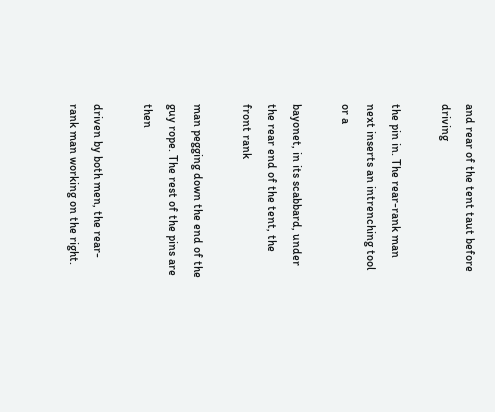and rear of the tent taut before driving

the pin in. The rear-rank man next inserts an intrenching tool or a

bayonet, in its scabbard, under the rear end of the tent, the front rank

man pegging down the end of the guy rope. The rest of the pins are then

driven by both men, the rear-rank man working on the right.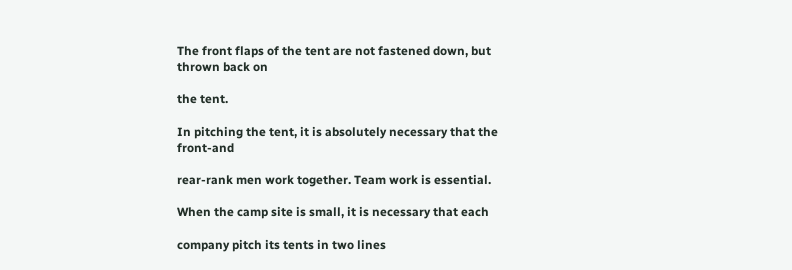The front flaps of the tent are not fastened down, but thrown back on

the tent.

In pitching the tent, it is absolutely necessary that the front-and

rear-rank men work together. Team work is essential.

When the camp site is small, it is necessary that each

company pitch its tents in two lines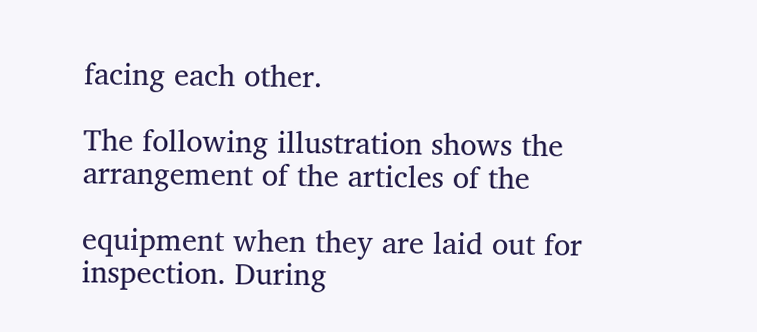facing each other.

The following illustration shows the arrangement of the articles of the

equipment when they are laid out for inspection. During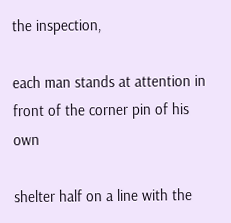the inspection,

each man stands at attention in front of the corner pin of his own

shelter half on a line with the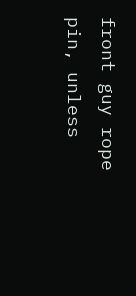front guy rope pin, unless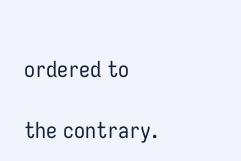ordered to

the contrary.